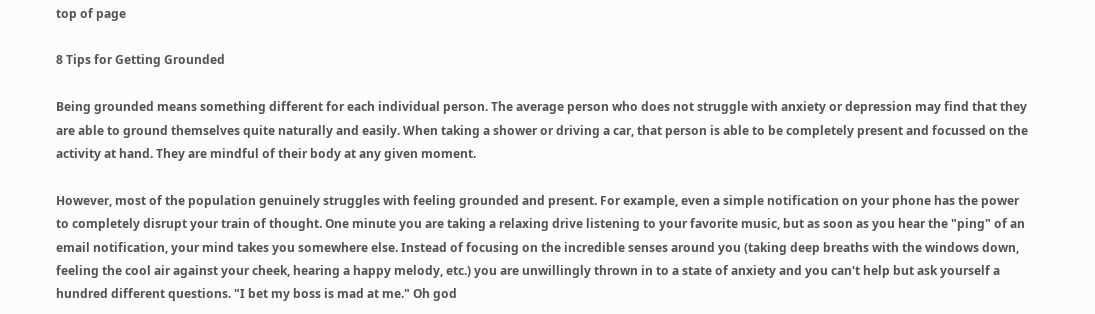top of page

8 Tips for Getting Grounded

Being grounded means something different for each individual person. The average person who does not struggle with anxiety or depression may find that they are able to ground themselves quite naturally and easily. When taking a shower or driving a car, that person is able to be completely present and focussed on the activity at hand. They are mindful of their body at any given moment.

However, most of the population genuinely struggles with feeling grounded and present. For example, even a simple notification on your phone has the power to completely disrupt your train of thought. One minute you are taking a relaxing drive listening to your favorite music, but as soon as you hear the "ping" of an email notification, your mind takes you somewhere else. Instead of focusing on the incredible senses around you (taking deep breaths with the windows down, feeling the cool air against your cheek, hearing a happy melody, etc.) you are unwillingly thrown in to a state of anxiety and you can't help but ask yourself a hundred different questions. "I bet my boss is mad at me." Oh god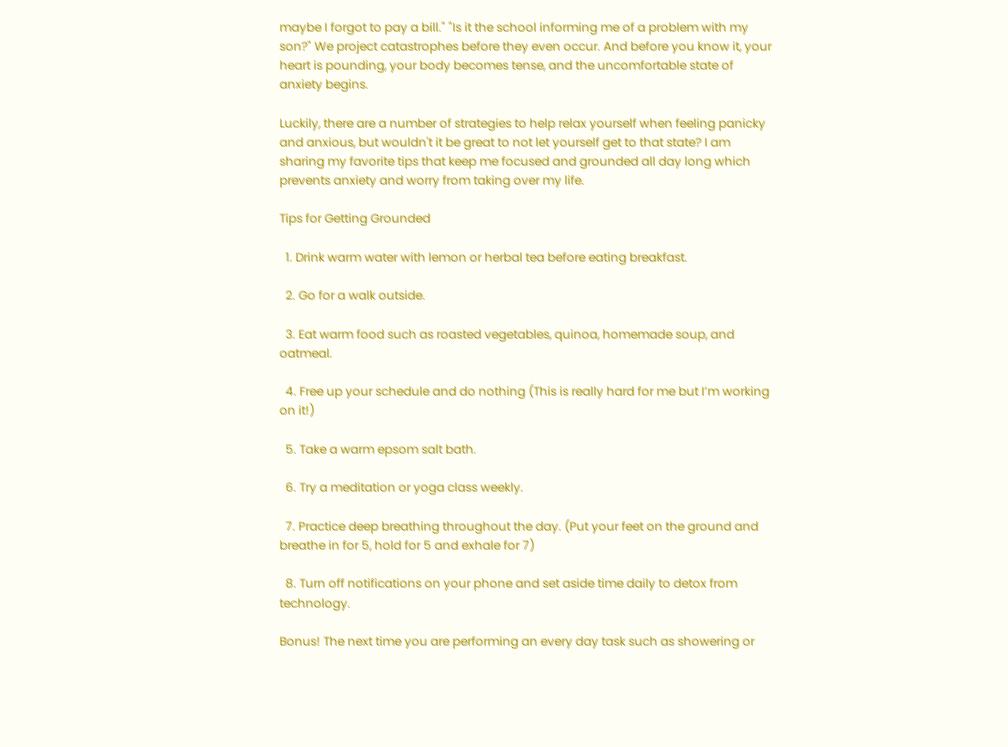maybe I forgot to pay a bill." "Is it the school informing me of a problem with my son?" We project catastrophes before they even occur. And before you know it, your heart is pounding, your body becomes tense, and the uncomfortable state of anxiety begins.

Luckily, there are a number of strategies to help relax yourself when feeling panicky and anxious, but wouldn't it be great to not let yourself get to that state? I am sharing my favorite tips that keep me focused and grounded all day long which prevents anxiety and worry from taking over my life.

Tips for Getting Grounded

  1. Drink warm water with lemon or herbal tea before eating breakfast.

  2. Go for a walk outside.

  3. Eat warm food such as roasted vegetables, quinoa, homemade soup, and oatmeal.

  4. Free up your schedule and do nothing (This is really hard for me but I’m working on it!)

  5. Take a warm epsom salt bath.

  6. Try a meditation or yoga class weekly.

  7. Practice deep breathing throughout the day. (Put your feet on the ground and breathe in for 5, hold for 5 and exhale for 7)

  8. Turn off notifications on your phone and set aside time daily to detox from technology.

Bonus! The next time you are performing an every day task such as showering or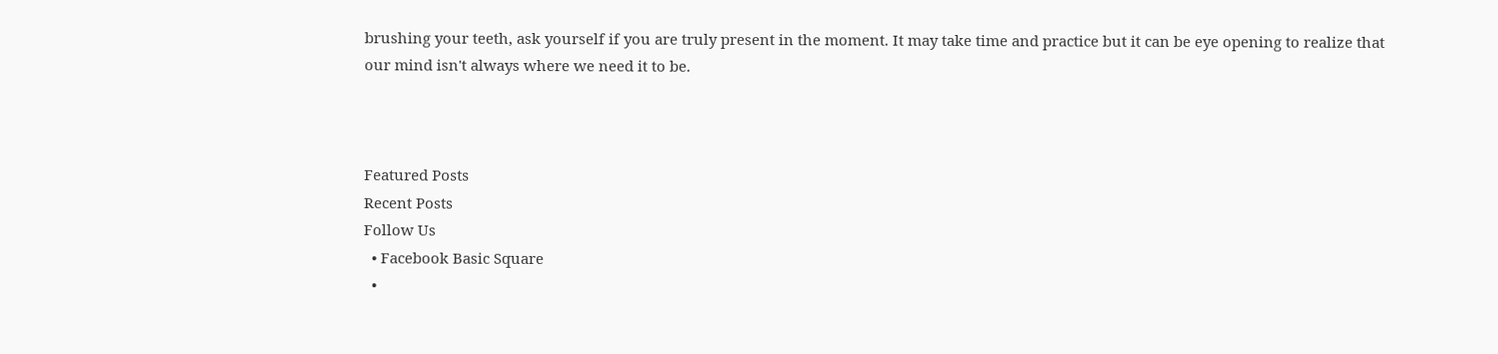brushing your teeth, ask yourself if you are truly present in the moment. It may take time and practice but it can be eye opening to realize that our mind isn't always where we need it to be.



Featured Posts
Recent Posts
Follow Us
  • Facebook Basic Square
  •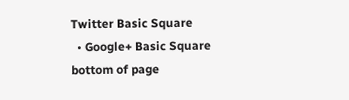Twitter Basic Square
  • Google+ Basic Square
bottom of page